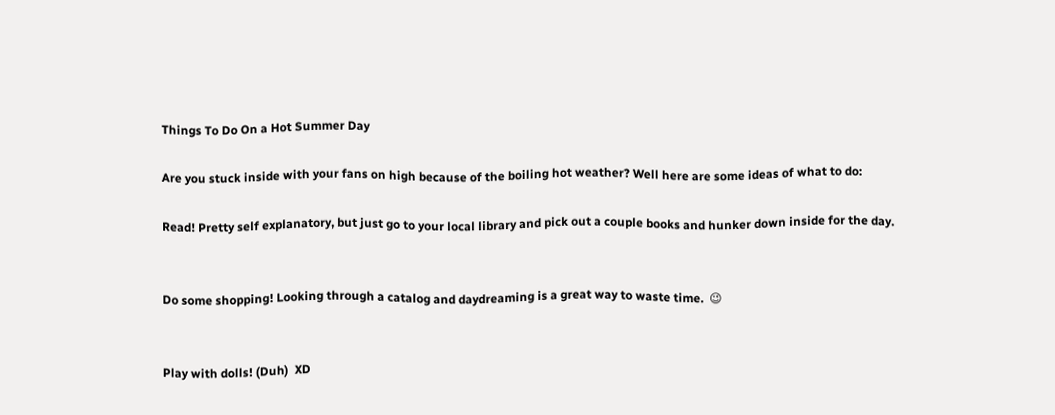Things To Do On a Hot Summer Day

Are you stuck inside with your fans on high because of the boiling hot weather? Well here are some ideas of what to do:

Read! Pretty self explanatory, but just go to your local library and pick out a couple books and hunker down inside for the day.


Do some shopping! Looking through a catalog and daydreaming is a great way to waste time.  😉


Play with dolls! (Duh)  XD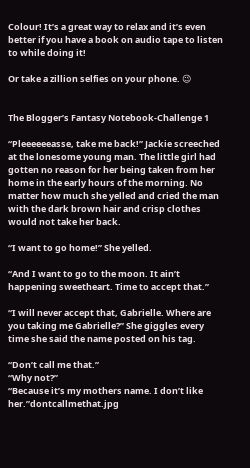Colour! It’s a great way to relax and it’s even better if you have a book on audio tape to listen to while doing it!

Or take a zillion selfies on your phone. 😉


The Blogger’s Fantasy Notebook-Challenge 1

“Pleeeeeeasse, take me back!” Jackie screeched at the lonesome young man. The little girl had gotten no reason for her being taken from her home in the early hours of the morning. No matter how much she yelled and cried the man with the dark brown hair and crisp clothes would not take her back.

“I want to go home!” She yelled.

“And I want to go to the moon. It ain’t happening sweetheart. Time to accept that.”

“I will never accept that, Gabrielle. Where are you taking me Gabrielle?” She giggles every time she said the name posted on his tag.

“Don’t call me that.”
“Why not?”
“Because it’s my mothers name. I don’t like her.”dontcallmethat.jpg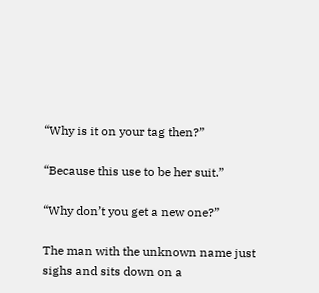“Why is it on your tag then?”

“Because this use to be her suit.”

“Why don’t you get a new one?”

The man with the unknown name just sighs and sits down on a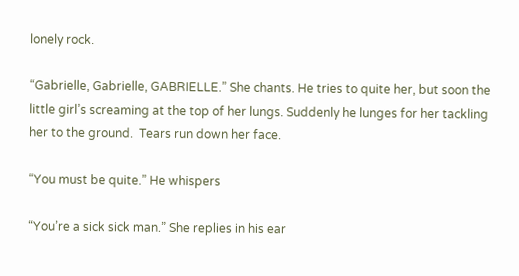lonely rock.

“Gabrielle, Gabrielle, GABRIELLE.” She chants. He tries to quite her, but soon the little girl’s screaming at the top of her lungs. Suddenly he lunges for her tackling her to the ground.  Tears run down her face.

“You must be quite.” He whispers

“You’re a sick sick man.” She replies in his ear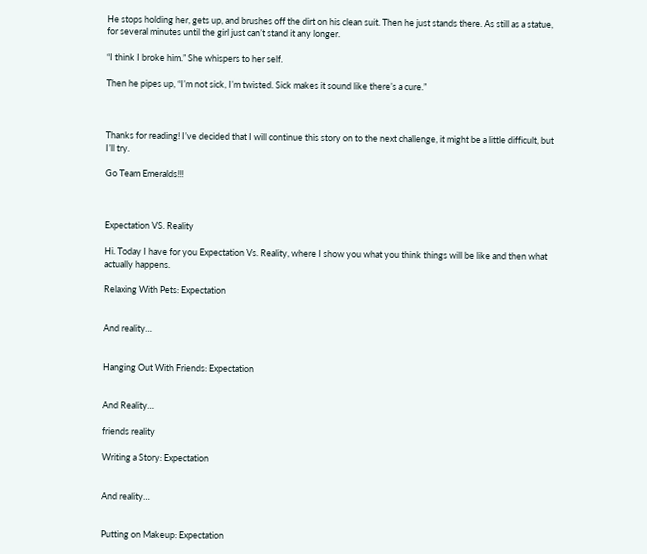He stops holding her, gets up, and brushes off the dirt on his clean suit. Then he just stands there. As still as a statue, for several minutes until the girl just can’t stand it any longer.

“I think I broke him.” She whispers to her self.

Then he pipes up, “I’m not sick, I’m twisted. Sick makes it sound like there’s a cure.”



Thanks for reading! I’ve decided that I will continue this story on to the next challenge, it might be a little difficult, but I’ll try.

Go Team Emeralds!!!



Expectation VS. Reality

Hi. Today I have for you Expectation Vs. Reality, where I show you what you think things will be like and then what actually happens.

Relaxing With Pets: Expectation


And reality…


Hanging Out With Friends: Expectation


And Reality…

friends reality

Writing a Story: Expectation


And reality…


Putting on Makeup: Expectation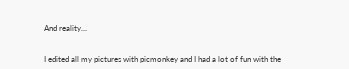And reality…


I edited all my pictures with picmonkey and I had a lot of fun with the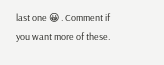last one 😀 . Comment if you want more of these.